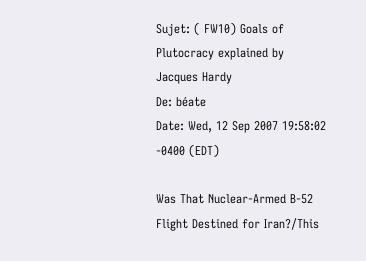Sujet: ( FW10) Goals of Plutocracy explained by Jacques Hardy
De: béate
Date: Wed, 12 Sep 2007 19:58:02 -0400 (EDT)

Was That Nuclear-Armed B-52 Flight Destined for Iran?/This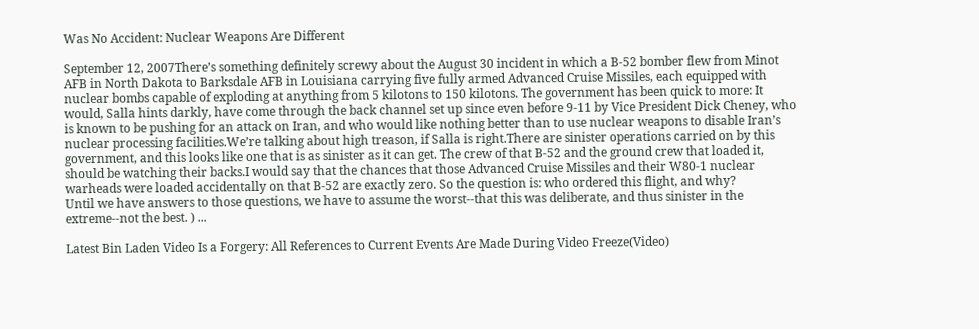Was No Accident: Nuclear Weapons Are Different

September 12, 2007There’s something definitely screwy about the August 30 incident in which a B-52 bomber flew from Minot AFB in North Dakota to Barksdale AFB in Louisiana carrying five fully armed Advanced Cruise Missiles, each equipped with nuclear bombs capable of exploding at anything from 5 kilotons to 150 kilotons. The government has been quick to more: It would, Salla hints darkly, have come through the back channel set up since even before 9-11 by Vice President Dick Cheney, who is known to be pushing for an attack on Iran, and who would like nothing better than to use nuclear weapons to disable Iran’s nuclear processing facilities.We’re talking about high treason, if Salla is right.There are sinister operations carried on by this government, and this looks like one that is as sinister as it can get. The crew of that B-52 and the ground crew that loaded it, should be watching their backs.I would say that the chances that those Advanced Cruise Missiles and their W80-1 nuclear warheads were loaded accidentally on that B-52 are exactly zero. So the question is: who ordered this flight, and why?
Until we have answers to those questions, we have to assume the worst--that this was deliberate, and thus sinister in the extreme--not the best. ) ...

Latest Bin Laden Video Is a Forgery: All References to Current Events Are Made During Video Freeze(Video)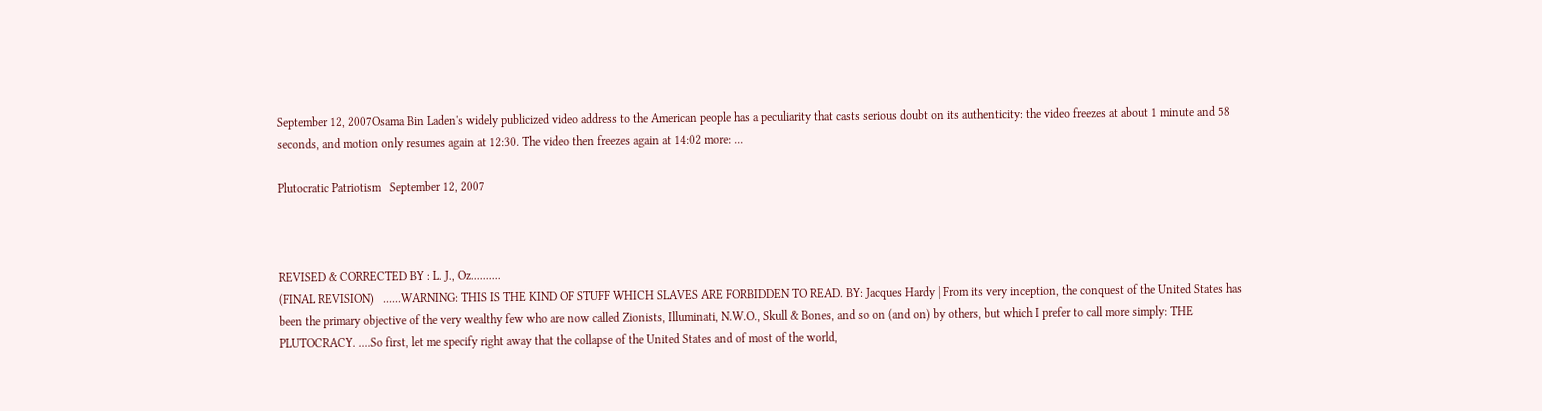September 12, 2007Osama Bin Laden's widely publicized video address to the American people has a peculiarity that casts serious doubt on its authenticity: the video freezes at about 1 minute and 58 seconds, and motion only resumes again at 12:30. The video then freezes again at 14:02 more: ...

Plutocratic Patriotism   September 12, 2007



REVISED & CORRECTED BY : L. J., Oz..........
(FINAL REVISION)   ......WARNING: THIS IS THE KIND OF STUFF WHICH SLAVES ARE FORBIDDEN TO READ. BY: Jacques Hardy | From its very inception, the conquest of the United States has been the primary objective of the very wealthy few who are now called Zionists, Illuminati, N.W.O., Skull & Bones, and so on (and on) by others, but which I prefer to call more simply: THE PLUTOCRACY. ....So first, let me specify right away that the collapse of the United States and of most of the world,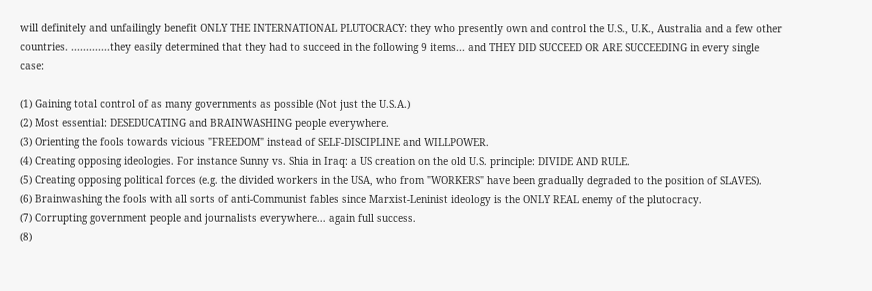will definitely and unfailingly benefit ONLY THE INTERNATIONAL PLUTOCRACY: they who presently own and control the U.S., U.K., Australia and a few other countries. .............they easily determined that they had to succeed in the following 9 items... and THEY DID SUCCEED OR ARE SUCCEEDING in every single case:

(1) Gaining total control of as many governments as possible (Not just the U.S.A.)
(2) Most essential: DESEDUCATING and BRAINWASHING people everywhere.
(3) Orienting the fools towards vicious "FREEDOM" instead of SELF-DISCIPLINE and WILLPOWER.
(4) Creating opposing ideologies. For instance Sunny vs. Shia in Iraq: a US creation on the old U.S. principle: DIVIDE AND RULE.
(5) Creating opposing political forces (e.g. the divided workers in the USA, who from "WORKERS" have been gradually degraded to the position of SLAVES).
(6) Brainwashing the fools with all sorts of anti-Communist fables since Marxist-Leninist ideology is the ONLY REAL enemy of the plutocracy.
(7) Corrupting government people and journalists everywhere... again full success.
(8)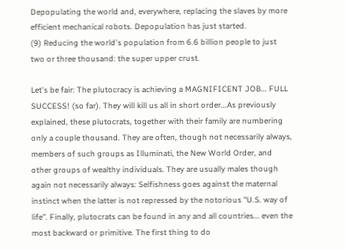Depopulating the world and, everywhere, replacing the slaves by more efficient mechanical robots. Depopulation has just started.
(9) Reducing the world's population from 6.6 billion people to just two or three thousand: the super upper crust.

Let's be fair: The plutocracy is achieving a MAGNIFICENT JOB... FULL SUCCESS! (so far). They will kill us all in short order...As previously explained, these plutocrats, together with their family are numbering only a couple thousand. They are often, though not necessarily always, members of such groups as Illuminati, the New World Order, and other groups of wealthy individuals. They are usually males though again not necessarily always: Selfishness goes against the maternal instinct when the latter is not repressed by the notorious "U.S. way of life". Finally, plutocrats can be found in any and all countries... even the most backward or primitive. The first thing to do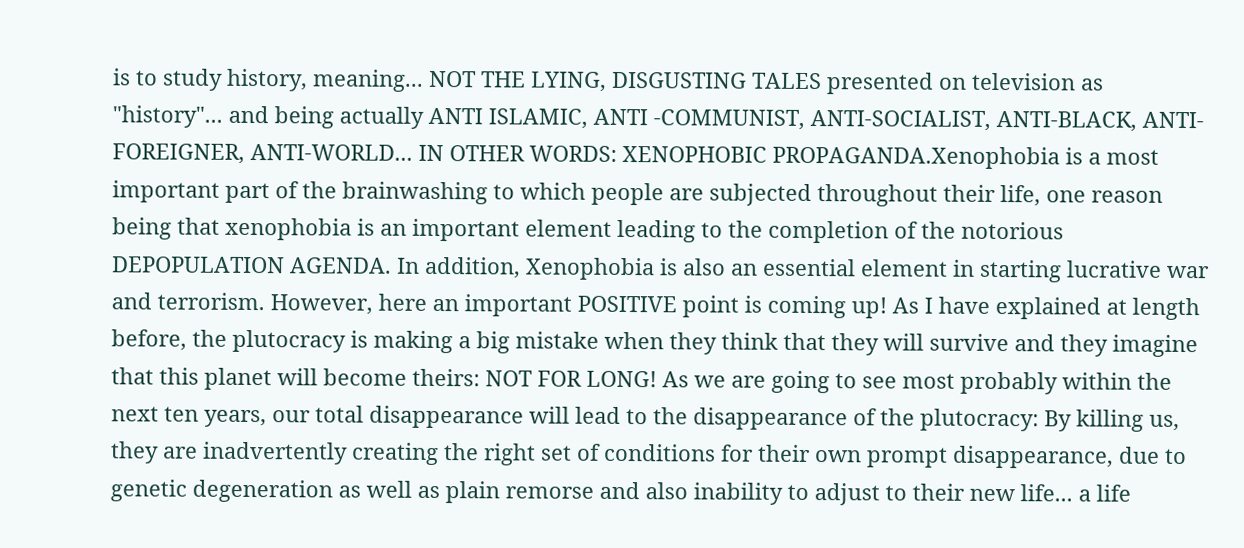is to study history, meaning... NOT THE LYING, DISGUSTING TALES presented on television as "history"... and being actually ANTI ISLAMIC, ANTI -COMMUNIST, ANTI-SOCIALIST, ANTI-BLACK, ANTI-FOREIGNER, ANTI-WORLD... IN OTHER WORDS: XENOPHOBIC PROPAGANDA.Xenophobia is a most important part of the brainwashing to which people are subjected throughout their life, one reason being that xenophobia is an important element leading to the completion of the notorious DEPOPULATION AGENDA. In addition, Xenophobia is also an essential element in starting lucrative war and terrorism. However, here an important POSITIVE point is coming up! As I have explained at length before, the plutocracy is making a big mistake when they think that they will survive and they imagine that this planet will become theirs: NOT FOR LONG! As we are going to see most probably within the next ten years, our total disappearance will lead to the disappearance of the plutocracy: By killing us, they are inadvertently creating the right set of conditions for their own prompt disappearance, due to genetic degeneration as well as plain remorse and also inability to adjust to their new life... a life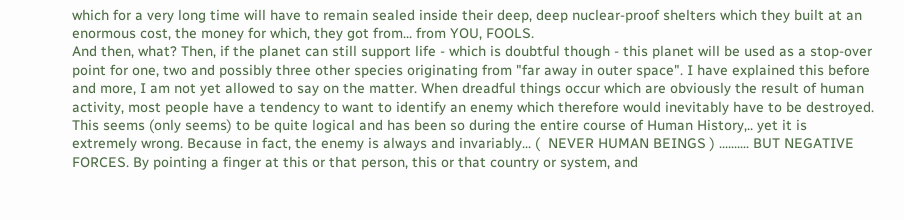which for a very long time will have to remain sealed inside their deep, deep nuclear-proof shelters which they built at an enormous cost, the money for which, they got from... from YOU, FOOLS.
And then, what? Then, if the planet can still support life - which is doubtful though - this planet will be used as a stop-over point for one, two and possibly three other species originating from "far away in outer space". I have explained this before and more, I am not yet allowed to say on the matter. When dreadful things occur which are obviously the result of human activity, most people have a tendency to want to identify an enemy which therefore would inevitably have to be destroyed. This seems (only seems) to be quite logical and has been so during the entire course of Human History,.. yet it is extremely wrong. Because in fact, the enemy is always and invariably... (  NEVER HUMAN BEINGS ) .......... BUT NEGATIVE FORCES. By pointing a finger at this or that person, this or that country or system, and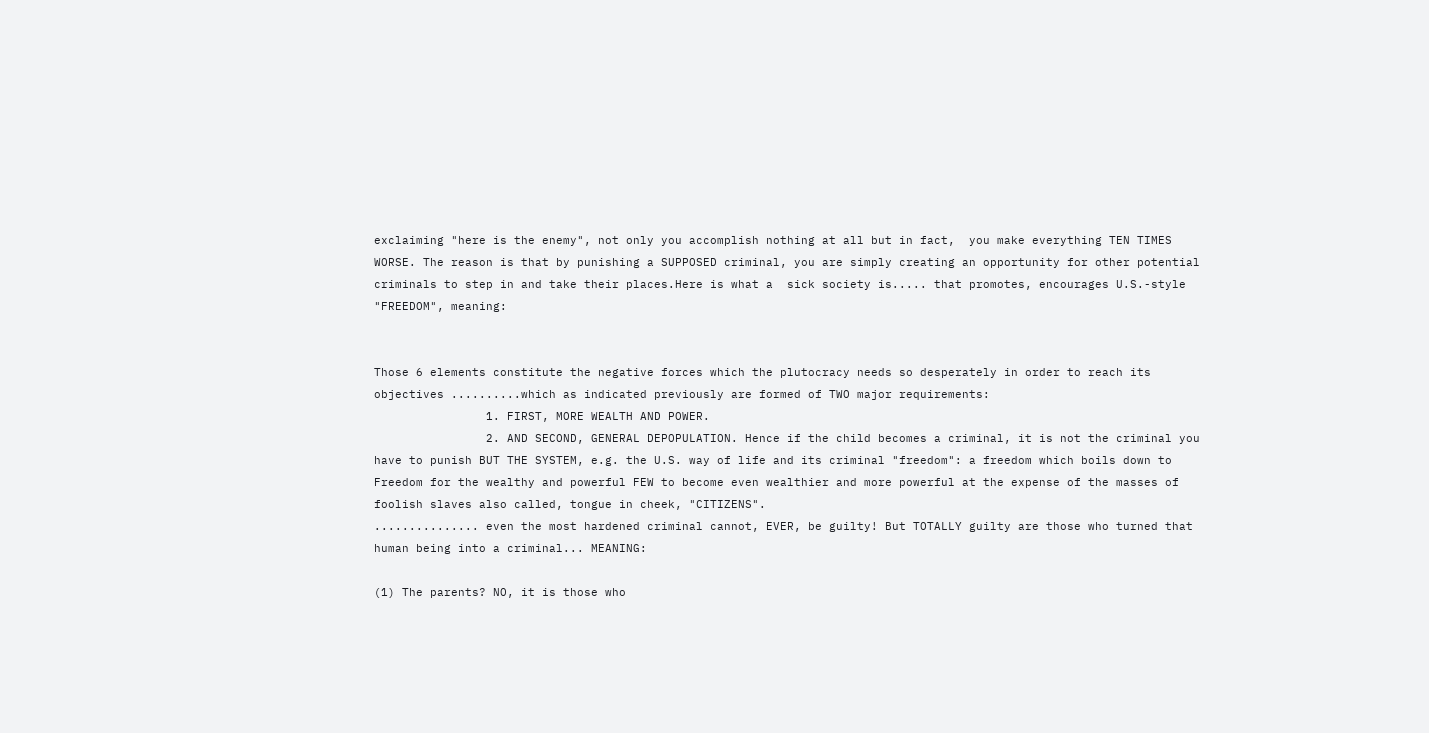exclaiming "here is the enemy", not only you accomplish nothing at all but in fact,  you make everything TEN TIMES WORSE. The reason is that by punishing a SUPPOSED criminal, you are simply creating an opportunity for other potential criminals to step in and take their places.Here is what a  sick society is..... that promotes, encourages U.S.-style "FREEDOM", meaning:


Those 6 elements constitute the negative forces which the plutocracy needs so desperately in order to reach its objectives ..........which as indicated previously are formed of TWO major requirements:
                1. FIRST, MORE WEALTH AND POWER.
                2. AND SECOND, GENERAL DEPOPULATION. Hence if the child becomes a criminal, it is not the criminal you have to punish BUT THE SYSTEM, e.g. the U.S. way of life and its criminal "freedom": a freedom which boils down to Freedom for the wealthy and powerful FEW to become even wealthier and more powerful at the expense of the masses of foolish slaves also called, tongue in cheek, "CITIZENS".
............... even the most hardened criminal cannot, EVER, be guilty! But TOTALLY guilty are those who turned that human being into a criminal... MEANING:

(1) The parents? NO, it is those who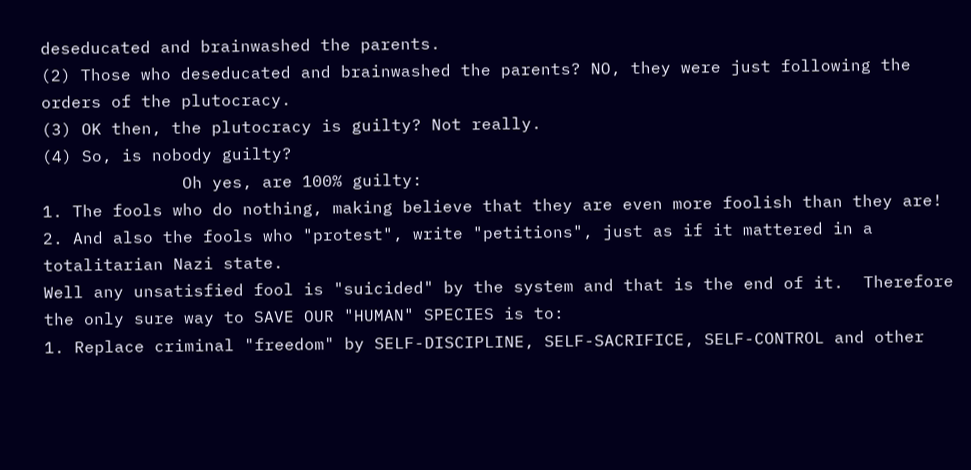deseducated and brainwashed the parents.
(2) Those who deseducated and brainwashed the parents? NO, they were just following the orders of the plutocracy.
(3) OK then, the plutocracy is guilty? Not really.
(4) So, is nobody guilty?
              Oh yes, are 100% guilty:
1. The fools who do nothing, making believe that they are even more foolish than they are!
2. And also the fools who "protest", write "petitions", just as if it mattered in a totalitarian Nazi state.
Well any unsatisfied fool is "suicided" by the system and that is the end of it.  Therefore  the only sure way to SAVE OUR "HUMAN" SPECIES is to:
1. Replace criminal "freedom" by SELF-DISCIPLINE, SELF-SACRIFICE, SELF-CONTROL and other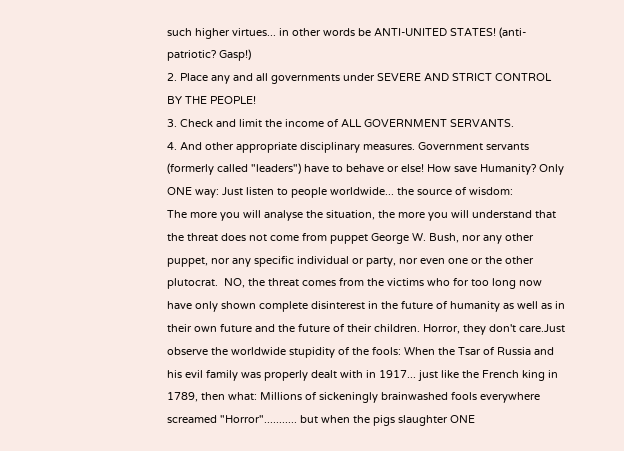such higher virtues... in other words be ANTI-UNITED STATES! (anti-patriotic? Gasp!)
2. Place any and all governments under SEVERE AND STRICT CONTROL BY THE PEOPLE!
3. Check and limit the income of ALL GOVERNMENT SERVANTS.
4. And other appropriate disciplinary measures. Government servants (formerly called "leaders") have to behave or else! How save Humanity? Only ONE way: Just listen to people worldwide... the source of wisdom:
The more you will analyse the situation, the more you will understand that the threat does not come from puppet George W. Bush, nor any other puppet, nor any specific individual or party, nor even one or the other plutocrat.  NO, the threat comes from the victims who for too long now have only shown complete disinterest in the future of humanity as well as in their own future and the future of their children. Horror, they don't care.Just observe the worldwide stupidity of the fools: When the Tsar of Russia and his evil family was properly dealt with in 1917... just like the French king in 1789, then what: Millions of sickeningly brainwashed fools everywhere screamed "Horror"........... but when the pigs slaughter ONE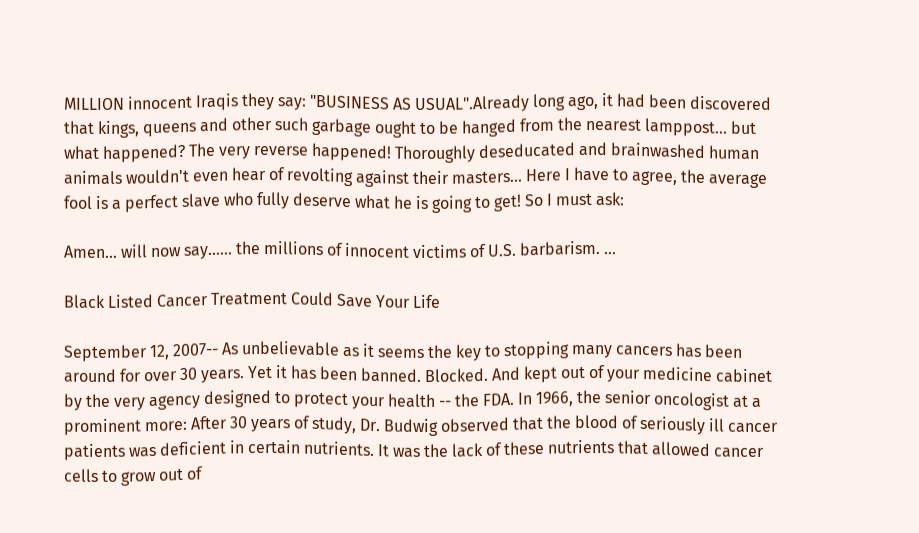MILLION innocent Iraqis they say: "BUSINESS AS USUAL".Already long ago, it had been discovered that kings, queens and other such garbage ought to be hanged from the nearest lamppost... but what happened? The very reverse happened! Thoroughly deseducated and brainwashed human animals wouldn't even hear of revolting against their masters... Here I have to agree, the average fool is a perfect slave who fully deserve what he is going to get! So I must ask:

Amen... will now say...... the millions of innocent victims of U.S. barbarism. ...

Black Listed Cancer Treatment Could Save Your Life

September 12, 2007-- As unbelievable as it seems the key to stopping many cancers has been around for over 30 years. Yet it has been banned. Blocked. And kept out of your medicine cabinet by the very agency designed to protect your health -- the FDA. In 1966, the senior oncologist at a prominent more: After 30 years of study, Dr. Budwig observed that the blood of seriously ill cancer patients was deficient in certain nutrients. It was the lack of these nutrients that allowed cancer cells to grow out of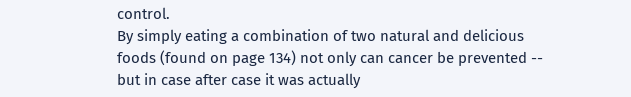control.
By simply eating a combination of two natural and delicious foods (found on page 134) not only can cancer be prevented -- but in case after case it was actually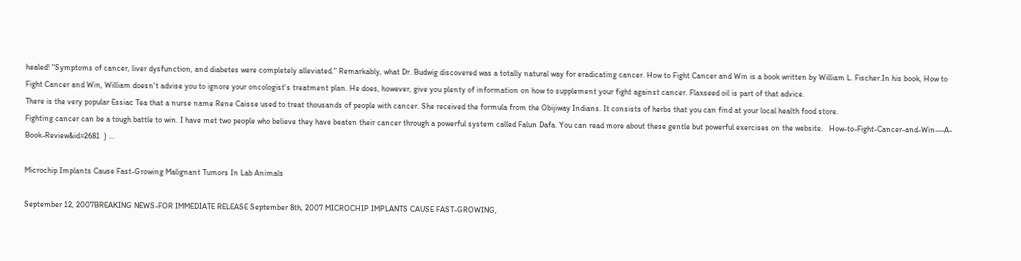healed! "Symptoms of cancer, liver dysfunction, and diabetes were completely alleviated." Remarkably, what Dr. Budwig discovered was a totally natural way for eradicating cancer. How to Fight Cancer and Win is a book written by William L. Fischer.In his book, How to Fight Cancer and Win, William doesn't advise you to ignore your oncologist's treatment plan. He does, however, give you plenty of information on how to supplement your fight against cancer. Flaxseed oil is part of that advice.
There is the very popular Essiac Tea that a nurse name Rene Caisse used to treat thousands of people with cancer. She received the formula from the Obijiway Indians. It consists of herbs that you can find at your local health food store.
Fighting cancer can be a tough battle to win. I have met two people who believe they have beaten their cancer through a powerful system called Falun Dafa. You can read more about these gentle but powerful exercises on the website.   How-to-Fight-Cancer-and-Win---A-Book-Review&id=2681  ) ...

Microchip Implants Cause Fast-Growing Malignant Tumors In Lab Animals

September 12, 2007BREAKING NEWS-FOR IMMEDIATE RELEASE September 8th, 2007 MICROCHIP IMPLANTS CAUSE FAST-GROWING,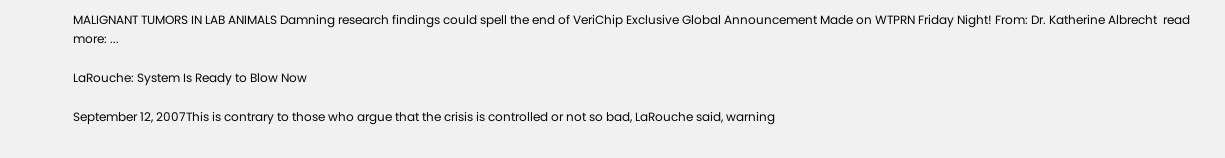MALIGNANT TUMORS IN LAB ANIMALS Damning research findings could spell the end of VeriChip Exclusive Global Announcement Made on WTPRN Friday Night! From: Dr. Katherine Albrecht  read more: ...

LaRouche: System Is Ready to Blow Now

September 12, 2007This is contrary to those who argue that the crisis is controlled or not so bad, LaRouche said, warning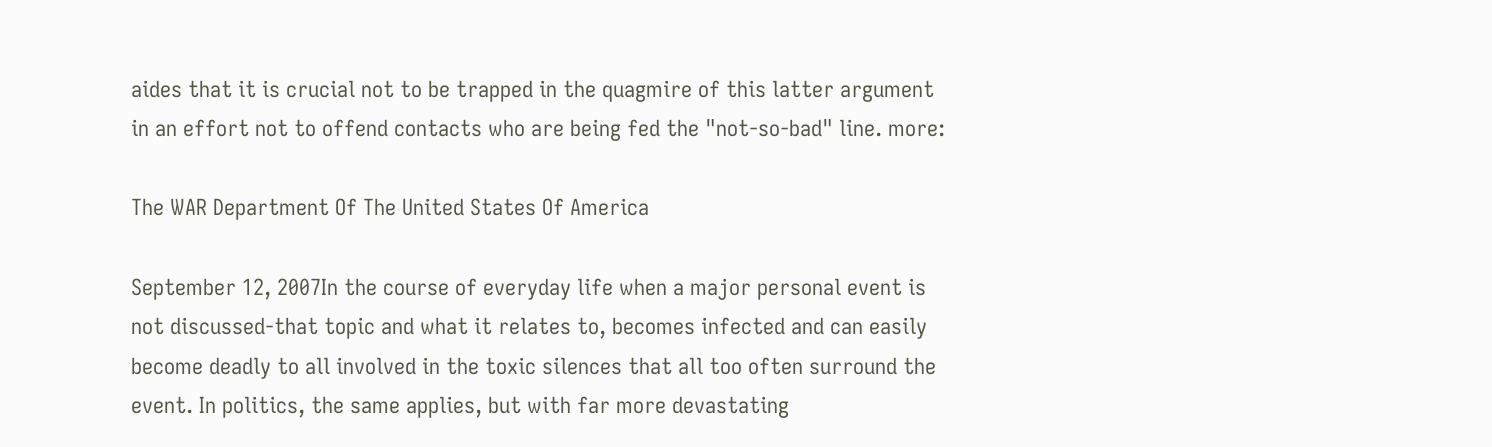aides that it is crucial not to be trapped in the quagmire of this latter argument in an effort not to offend contacts who are being fed the "not-so-bad" line. more:

The WAR Department Of The United States Of America

September 12, 2007In the course of everyday life when a major personal event is not discussed-that topic and what it relates to, becomes infected and can easily become deadly to all involved in the toxic silences that all too often surround the event. In politics, the same applies, but with far more devastating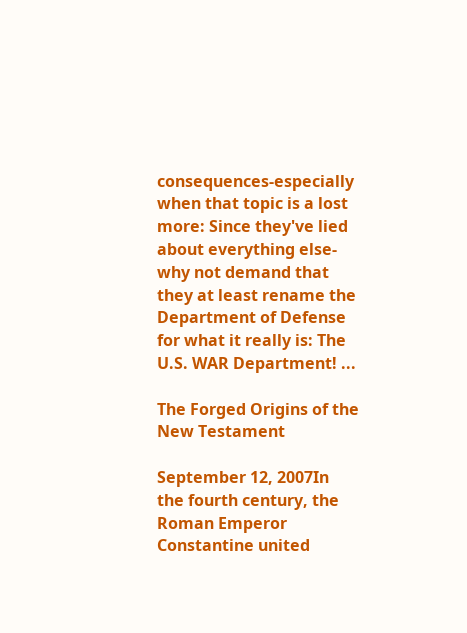consequences-especially when that topic is a lost more: Since they've lied about everything else-why not demand that they at least rename the Department of Defense for what it really is: The U.S. WAR Department! ...

The Forged Origins of the New Testament

September 12, 2007In the fourth century, the Roman Emperor Constantine united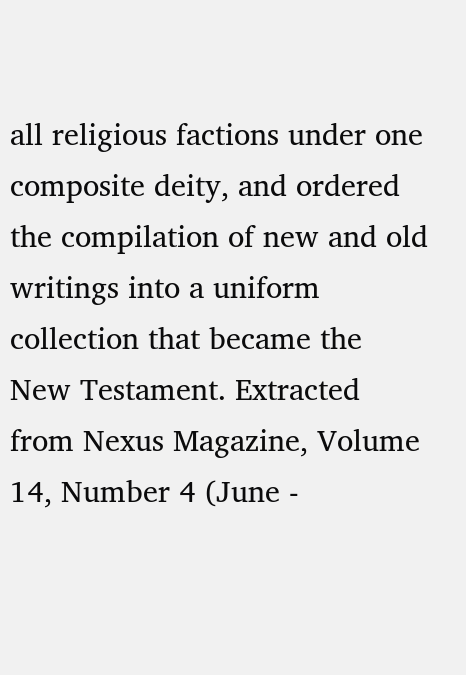all religious factions under one composite deity, and ordered the compilation of new and old writings into a uniform collection that became the New Testament. Extracted from Nexus Magazine, Volume 14, Number 4 (June -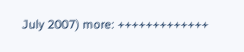July 2007) more: +++++++++++++